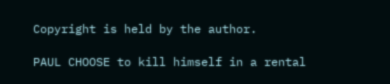Copyright is held by the author.

PAUL CHOOSE to kill himself in a rental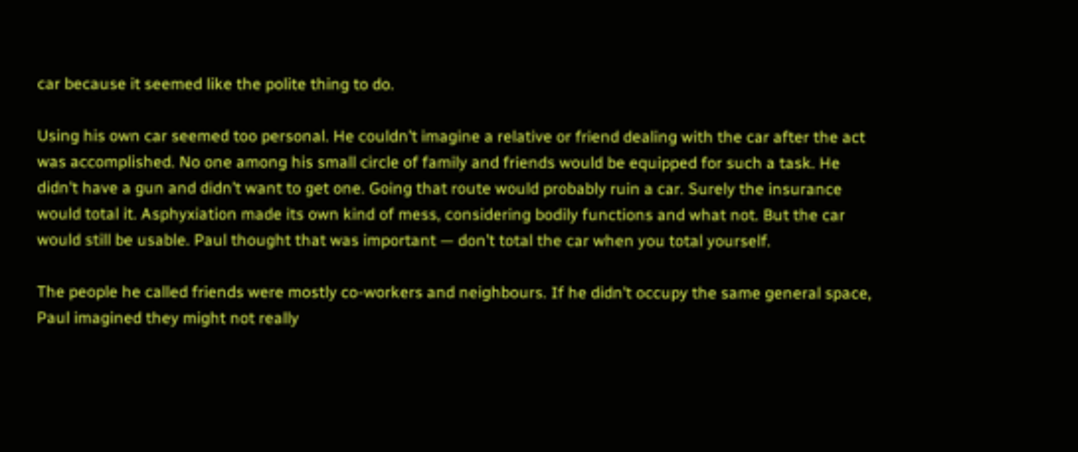car because it seemed like the polite thing to do.

Using his own car seemed too personal. He couldn’t imagine a relative or friend dealing with the car after the act was accomplished. No one among his small circle of family and friends would be equipped for such a task. He didn’t have a gun and didn’t want to get one. Going that route would probably ruin a car. Surely the insurance would total it. Asphyxiation made its own kind of mess, considering bodily functions and what not. But the car would still be usable. Paul thought that was important — don’t total the car when you total yourself.

The people he called friends were mostly co-workers and neighbours. If he didn’t occupy the same general space, Paul imagined they might not really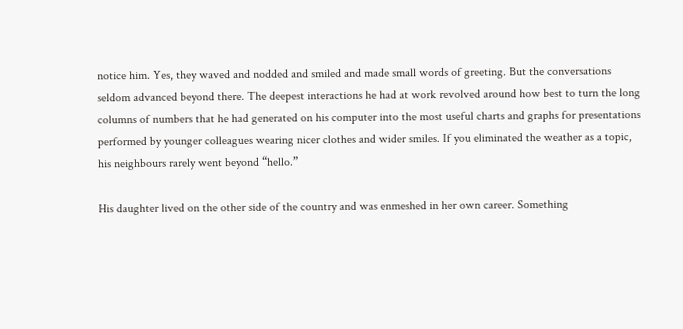notice him. Yes, they waved and nodded and smiled and made small words of greeting. But the conversations seldom advanced beyond there. The deepest interactions he had at work revolved around how best to turn the long columns of numbers that he had generated on his computer into the most useful charts and graphs for presentations performed by younger colleagues wearing nicer clothes and wider smiles. If you eliminated the weather as a topic, his neighbours rarely went beyond “hello.”

His daughter lived on the other side of the country and was enmeshed in her own career. Something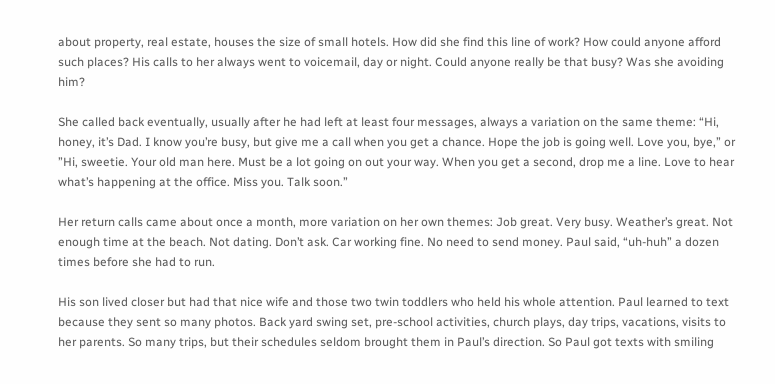about property, real estate, houses the size of small hotels. How did she find this line of work? How could anyone afford such places? His calls to her always went to voicemail, day or night. Could anyone really be that busy? Was she avoiding him?

She called back eventually, usually after he had left at least four messages, always a variation on the same theme: “Hi, honey, it’s Dad. I know you’re busy, but give me a call when you get a chance. Hope the job is going well. Love you, bye,” or ”Hi, sweetie. Your old man here. Must be a lot going on out your way. When you get a second, drop me a line. Love to hear what’s happening at the office. Miss you. Talk soon.”

Her return calls came about once a month, more variation on her own themes: Job great. Very busy. Weather’s great. Not enough time at the beach. Not dating. Don’t ask. Car working fine. No need to send money. Paul said, “uh-huh” a dozen times before she had to run.

His son lived closer but had that nice wife and those two twin toddlers who held his whole attention. Paul learned to text because they sent so many photos. Back yard swing set, pre-school activities, church plays, day trips, vacations, visits to her parents. So many trips, but their schedules seldom brought them in Paul’s direction. So Paul got texts with smiling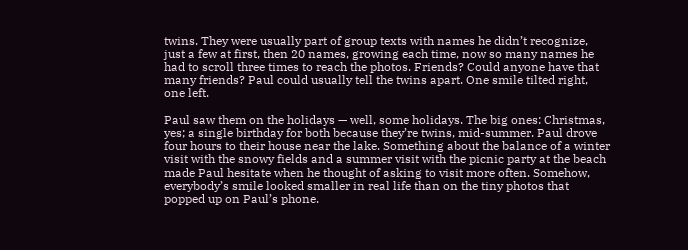twins. They were usually part of group texts with names he didn’t recognize, just a few at first, then 20 names, growing each time, now so many names he had to scroll three times to reach the photos. Friends? Could anyone have that many friends? Paul could usually tell the twins apart. One smile tilted right, one left.

Paul saw them on the holidays — well, some holidays. The big ones: Christmas, yes; a single birthday for both because they’re twins, mid-summer. Paul drove four hours to their house near the lake. Something about the balance of a winter visit with the snowy fields and a summer visit with the picnic party at the beach made Paul hesitate when he thought of asking to visit more often. Somehow, everybody’s smile looked smaller in real life than on the tiny photos that popped up on Paul’s phone.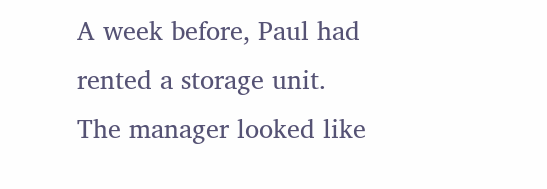A week before, Paul had rented a storage unit. The manager looked like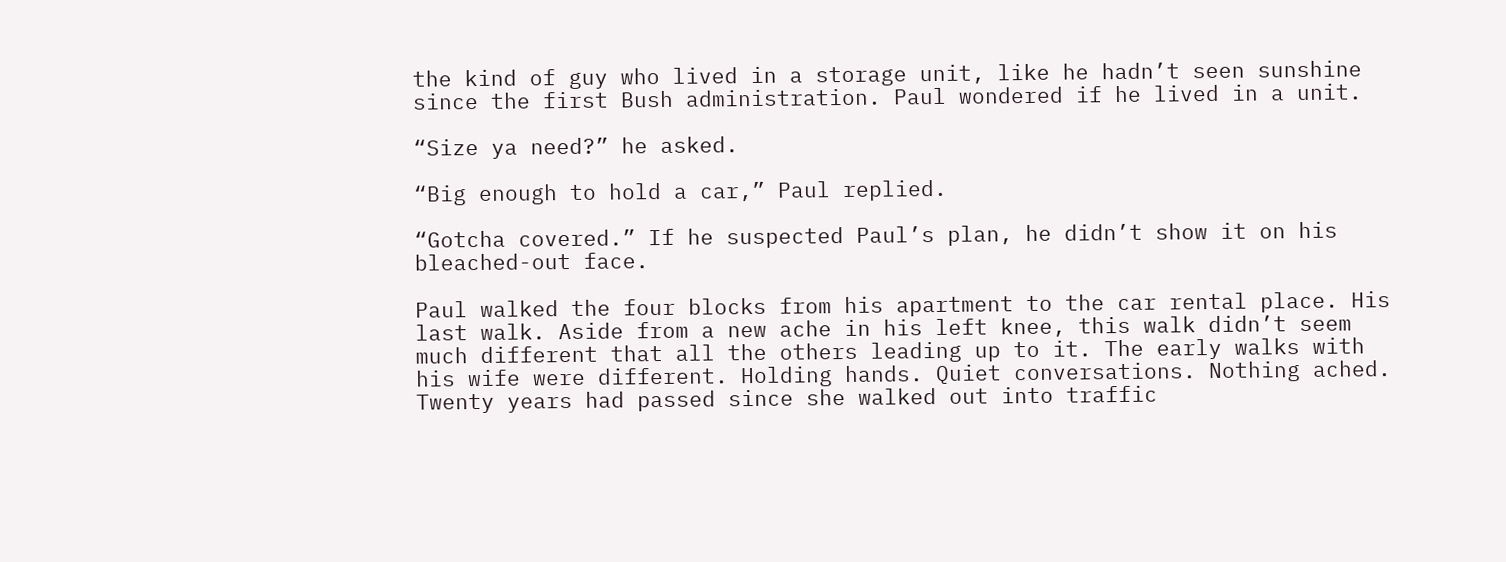the kind of guy who lived in a storage unit, like he hadn’t seen sunshine since the first Bush administration. Paul wondered if he lived in a unit.

“Size ya need?” he asked.

“Big enough to hold a car,” Paul replied.

“Gotcha covered.” If he suspected Paul’s plan, he didn’t show it on his bleached-out face.

Paul walked the four blocks from his apartment to the car rental place. His last walk. Aside from a new ache in his left knee, this walk didn’t seem much different that all the others leading up to it. The early walks with his wife were different. Holding hands. Quiet conversations. Nothing ached. Twenty years had passed since she walked out into traffic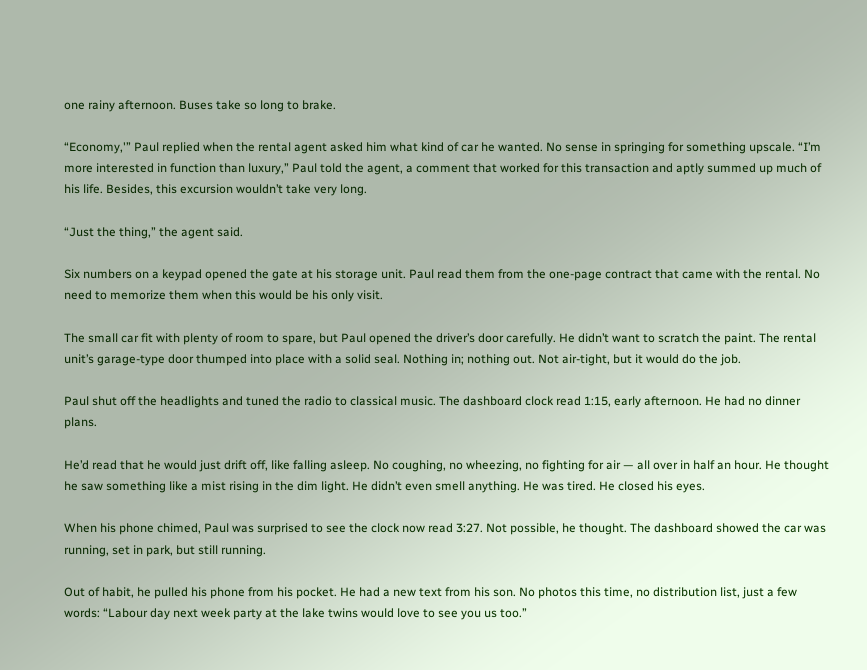one rainy afternoon. Buses take so long to brake.

“Economy,'” Paul replied when the rental agent asked him what kind of car he wanted. No sense in springing for something upscale. “I’m more interested in function than luxury,” Paul told the agent, a comment that worked for this transaction and aptly summed up much of his life. Besides, this excursion wouldn’t take very long.

“Just the thing,” the agent said.

Six numbers on a keypad opened the gate at his storage unit. Paul read them from the one-page contract that came with the rental. No need to memorize them when this would be his only visit.

The small car fit with plenty of room to spare, but Paul opened the driver’s door carefully. He didn’t want to scratch the paint. The rental unit’s garage-type door thumped into place with a solid seal. Nothing in; nothing out. Not air-tight, but it would do the job.

Paul shut off the headlights and tuned the radio to classical music. The dashboard clock read 1:15, early afternoon. He had no dinner plans.

He’d read that he would just drift off, like falling asleep. No coughing, no wheezing, no fighting for air — all over in half an hour. He thought he saw something like a mist rising in the dim light. He didn’t even smell anything. He was tired. He closed his eyes.

When his phone chimed, Paul was surprised to see the clock now read 3:27. Not possible, he thought. The dashboard showed the car was running, set in park, but still running.

Out of habit, he pulled his phone from his pocket. He had a new text from his son. No photos this time, no distribution list, just a few words: “Labour day next week party at the lake twins would love to see you us too.”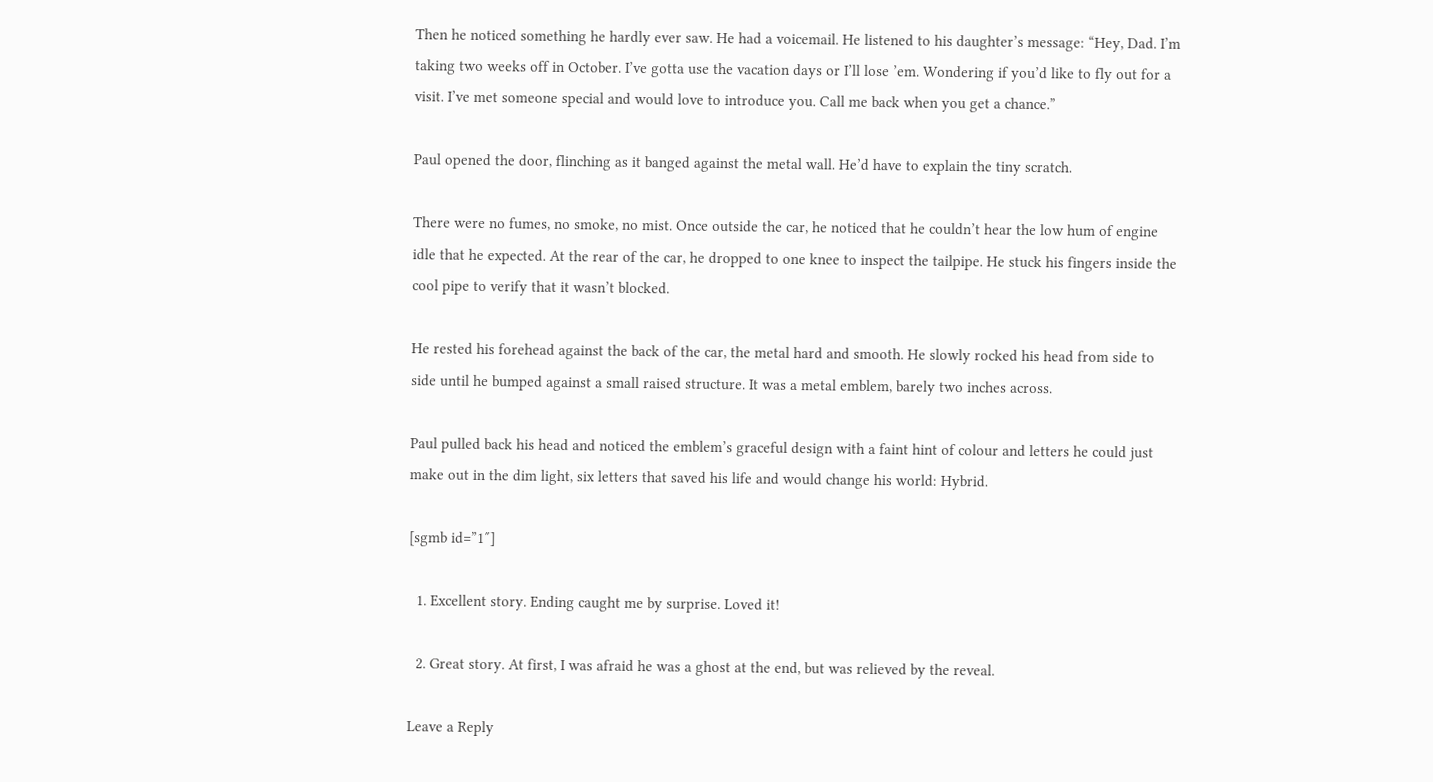Then he noticed something he hardly ever saw. He had a voicemail. He listened to his daughter’s message: “Hey, Dad. I’m taking two weeks off in October. I’ve gotta use the vacation days or I’ll lose ’em. Wondering if you’d like to fly out for a visit. I’ve met someone special and would love to introduce you. Call me back when you get a chance.”

Paul opened the door, flinching as it banged against the metal wall. He’d have to explain the tiny scratch.

There were no fumes, no smoke, no mist. Once outside the car, he noticed that he couldn’t hear the low hum of engine idle that he expected. At the rear of the car, he dropped to one knee to inspect the tailpipe. He stuck his fingers inside the cool pipe to verify that it wasn’t blocked.

He rested his forehead against the back of the car, the metal hard and smooth. He slowly rocked his head from side to side until he bumped against a small raised structure. It was a metal emblem, barely two inches across.

Paul pulled back his head and noticed the emblem’s graceful design with a faint hint of colour and letters he could just make out in the dim light, six letters that saved his life and would change his world: Hybrid.

[sgmb id=”1″]

  1. Excellent story. Ending caught me by surprise. Loved it!

  2. Great story. At first, I was afraid he was a ghost at the end, but was relieved by the reveal.

Leave a Reply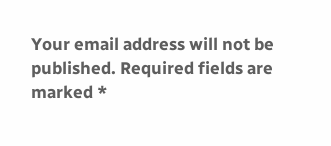Your email address will not be published. Required fields are marked *